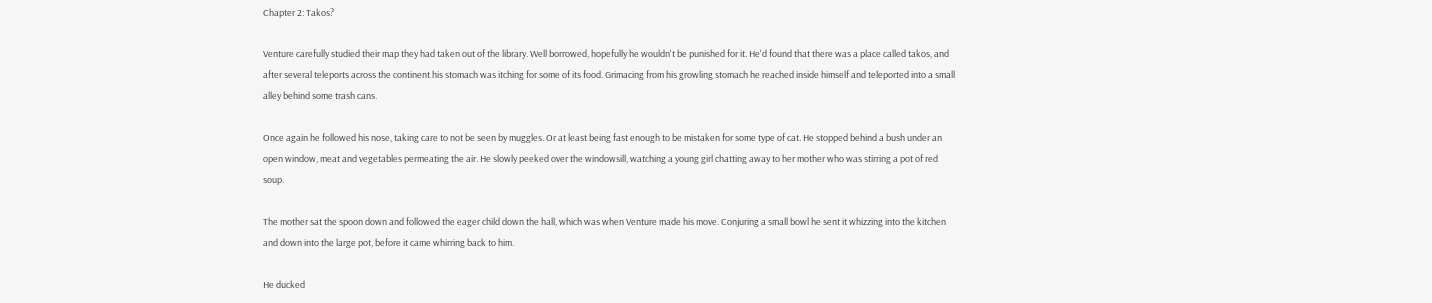Chapter 2: Takos?

Venture carefully studied their map they had taken out of the library. Well borrowed, hopefully he wouldn't be punished for it. He'd found that there was a place called takos, and after several teleports across the continent his stomach was itching for some of its food. Grimacing from his growling stomach he reached inside himself and teleported into a small alley behind some trash cans.

Once again he followed his nose, taking care to not be seen by muggles. Or at least being fast enough to be mistaken for some type of cat. He stopped behind a bush under an open window, meat and vegetables permeating the air. He slowly peeked over the windowsill, watching a young girl chatting away to her mother who was stirring a pot of red soup.

The mother sat the spoon down and followed the eager child down the hall, which was when Venture made his move. Conjuring a small bowl he sent it whizzing into the kitchen and down into the large pot, before it came whirring back to him.

He ducked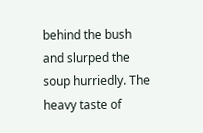behind the bush and slurped the soup hurriedly. The heavy taste of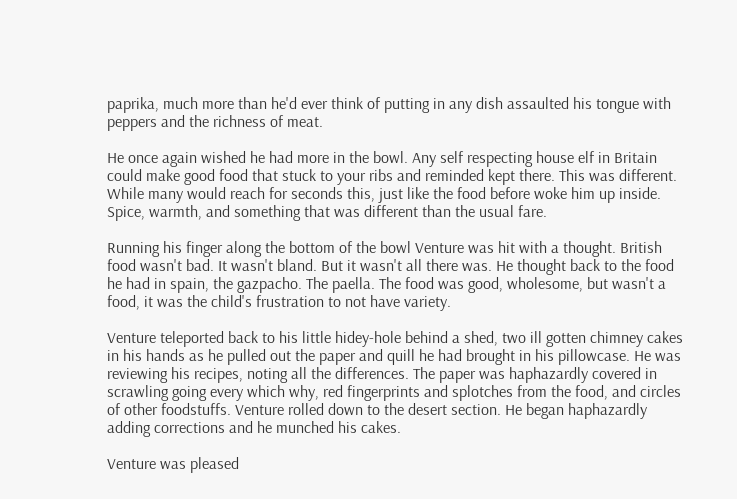paprika, much more than he'd ever think of putting in any dish assaulted his tongue with peppers and the richness of meat.

He once again wished he had more in the bowl. Any self respecting house elf in Britain could make good food that stuck to your ribs and reminded kept there. This was different. While many would reach for seconds this, just like the food before woke him up inside. Spice, warmth, and something that was different than the usual fare.

Running his finger along the bottom of the bowl Venture was hit with a thought. British food wasn't bad. It wasn't bland. But it wasn't all there was. He thought back to the food he had in spain, the gazpacho. The paella. The food was good, wholesome, but wasn't a food, it was the child's frustration to not have variety.

Venture teleported back to his little hidey-hole behind a shed, two ill gotten chimney cakes in his hands as he pulled out the paper and quill he had brought in his pillowcase. He was reviewing his recipes, noting all the differences. The paper was haphazardly covered in scrawling going every which why, red fingerprints and splotches from the food, and circles of other foodstuffs. Venture rolled down to the desert section. He began haphazardly adding corrections and he munched his cakes.

Venture was pleased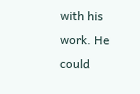with his work. He could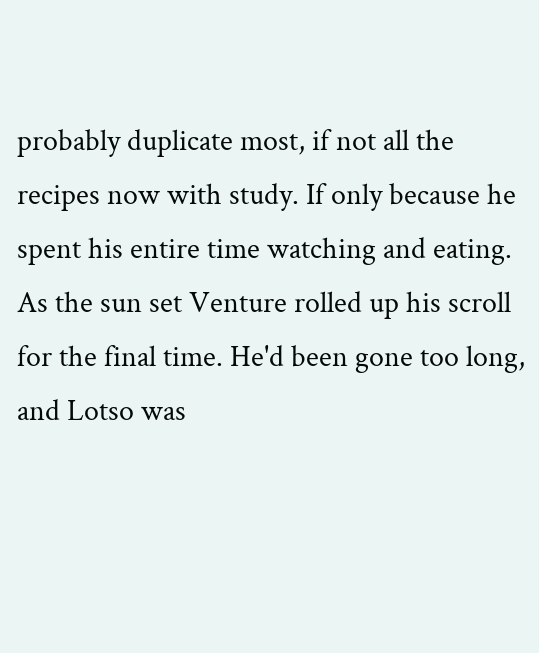probably duplicate most, if not all the recipes now with study. If only because he spent his entire time watching and eating. As the sun set Venture rolled up his scroll for the final time. He'd been gone too long, and Lotso was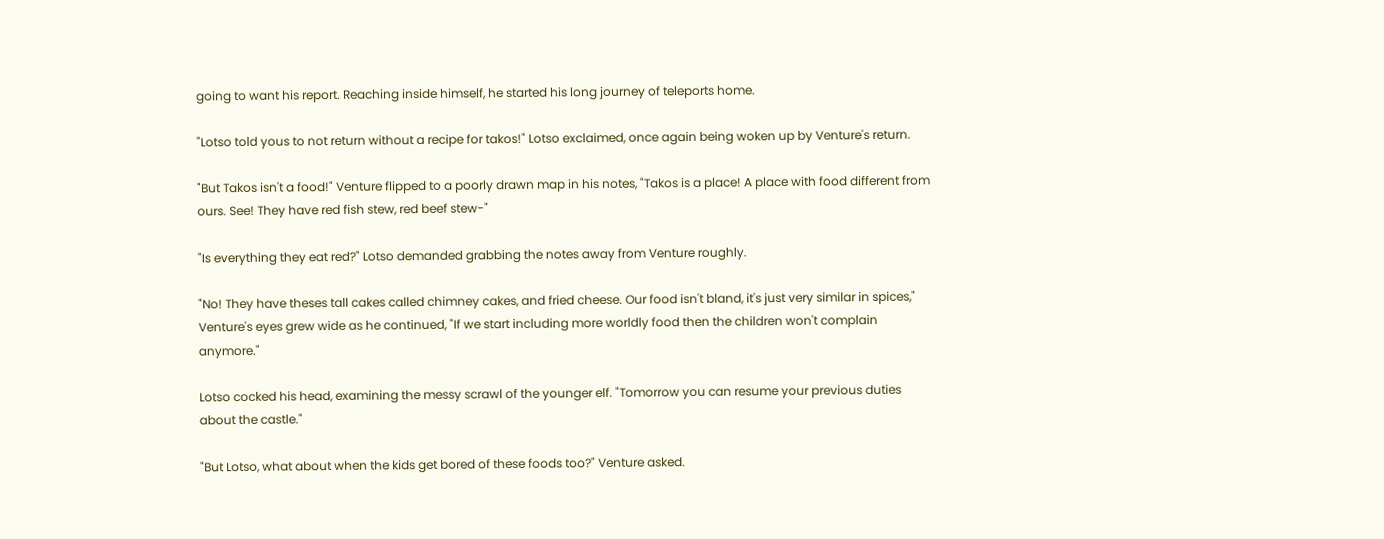going to want his report. Reaching inside himself, he started his long journey of teleports home.

"Lotso told yous to not return without a recipe for takos!" Lotso exclaimed, once again being woken up by Venture's return.

"But Takos isn't a food!" Venture flipped to a poorly drawn map in his notes, "Takos is a place! A place with food different from ours. See! They have red fish stew, red beef stew-"

"Is everything they eat red?" Lotso demanded grabbing the notes away from Venture roughly.

"No! They have theses tall cakes called chimney cakes, and fried cheese. Our food isn't bland, it's just very similar in spices," Venture's eyes grew wide as he continued, "If we start including more worldly food then the children won't complain anymore."

Lotso cocked his head, examining the messy scrawl of the younger elf. "Tomorrow you can resume your previous duties about the castle."

"But Lotso, what about when the kids get bored of these foods too?" Venture asked.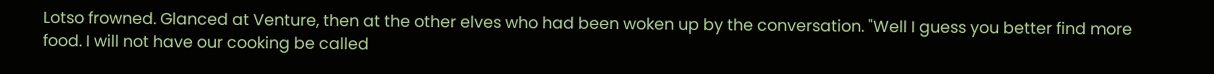Lotso frowned. Glanced at Venture, then at the other elves who had been woken up by the conversation. "Well I guess you better find more food. I will not have our cooking be called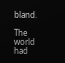bland.

The world had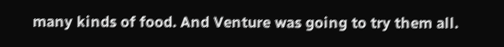many kinds of food. And Venture was going to try them all.